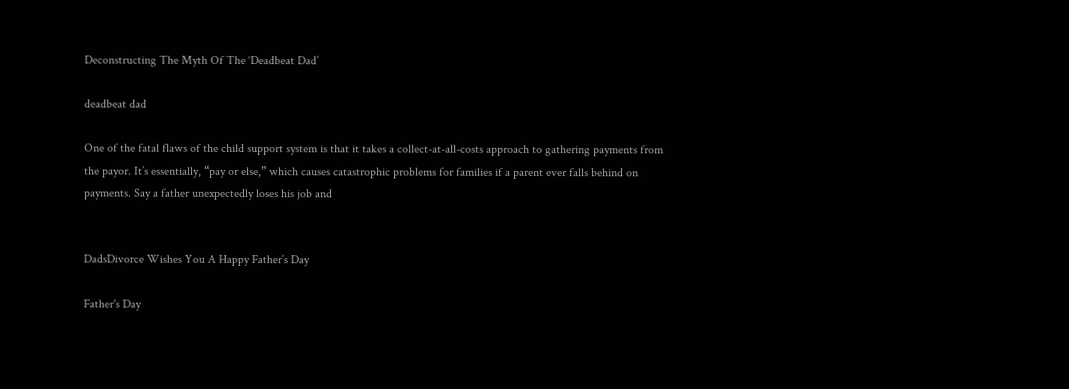Deconstructing The Myth Of The ‘Deadbeat Dad’

deadbeat dad

One of the fatal flaws of the child support system is that it takes a collect-at-all-costs approach to gathering payments from the payor. It’s essentially, “pay or else,” which causes catastrophic problems for families if a parent ever falls behind on payments. Say a father unexpectedly loses his job and


DadsDivorce Wishes You A Happy Father’s Day

Father's Day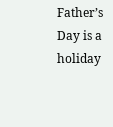Father’s Day is a holiday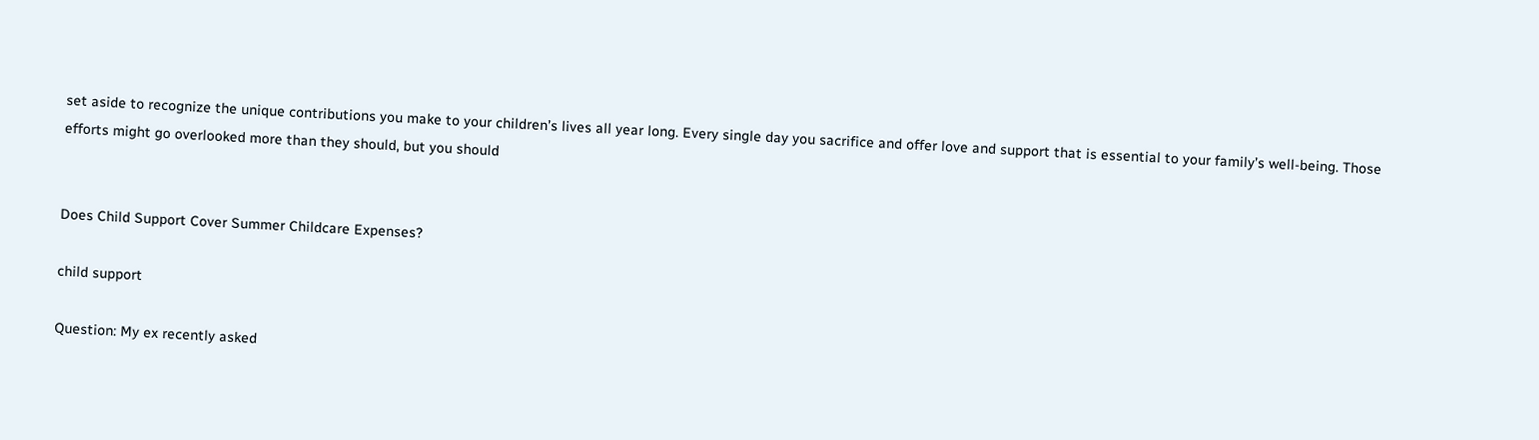set aside to recognize the unique contributions you make to your children’s lives all year long. Every single day you sacrifice and offer love and support that is essential to your family’s well-being. Those efforts might go overlooked more than they should, but you should


Does Child Support Cover Summer Childcare Expenses?

child support

Question: My ex recently asked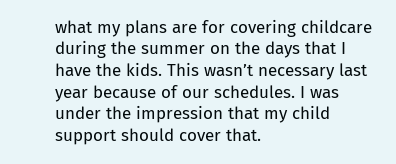what my plans are for covering childcare during the summer on the days that I have the kids. This wasn’t necessary last year because of our schedules. I was under the impression that my child support should cover that.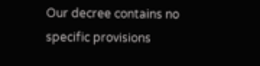Our decree contains no specific provisions